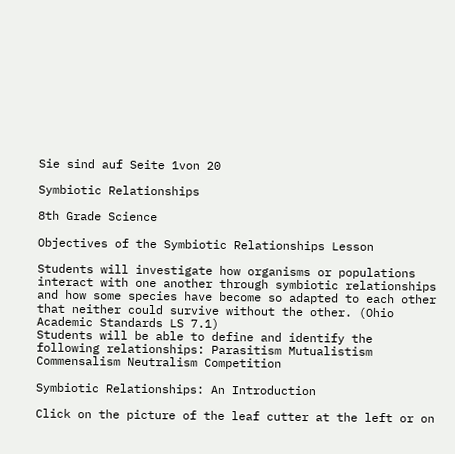Sie sind auf Seite 1von 20

Symbiotic Relationships

8th Grade Science

Objectives of the Symbiotic Relationships Lesson

Students will investigate how organisms or populations interact with one another through symbiotic relationships and how some species have become so adapted to each other that neither could survive without the other. (Ohio Academic Standards LS 7.1)
Students will be able to define and identify the following relationships: Parasitism Mutualistism Commensalism Neutralism Competition

Symbiotic Relationships: An Introduction

Click on the picture of the leaf cutter at the left or on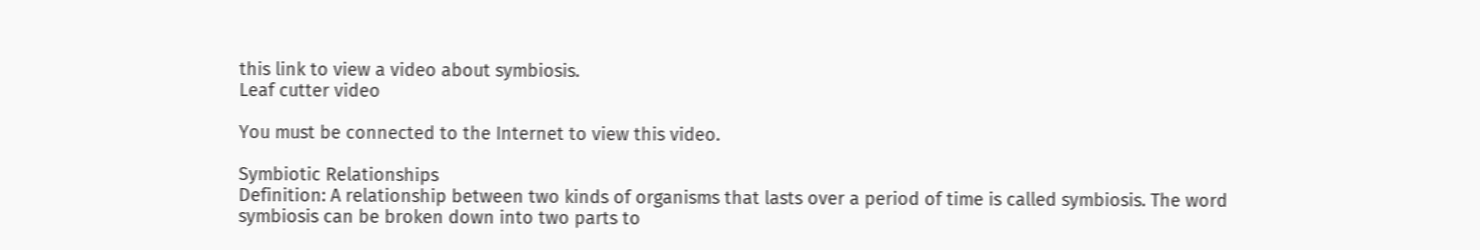this link to view a video about symbiosis.
Leaf cutter video

You must be connected to the Internet to view this video.

Symbiotic Relationships
Definition: A relationship between two kinds of organisms that lasts over a period of time is called symbiosis. The word symbiosis can be broken down into two parts to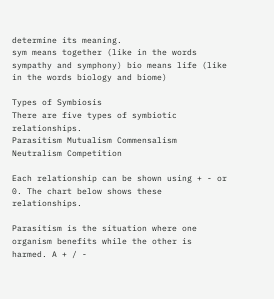determine its meaning.
sym means together (like in the words sympathy and symphony) bio means life (like in the words biology and biome)

Types of Symbiosis
There are five types of symbiotic relationships.
Parasitism Mutualism Commensalism Neutralism Competition

Each relationship can be shown using + - or 0. The chart below shows these relationships.

Parasitism is the situation where one organism benefits while the other is harmed. A + / -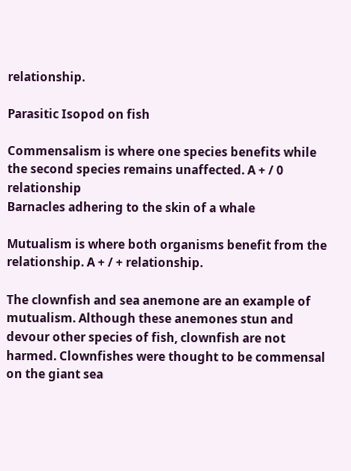relationship.

Parasitic Isopod on fish

Commensalism is where one species benefits while the second species remains unaffected. A + / 0 relationship
Barnacles adhering to the skin of a whale

Mutualism is where both organisms benefit from the relationship. A + / + relationship.

The clownfish and sea anemone are an example of mutualism. Although these anemones stun and devour other species of fish, clownfish are not harmed. Clownfishes were thought to be commensal on the giant sea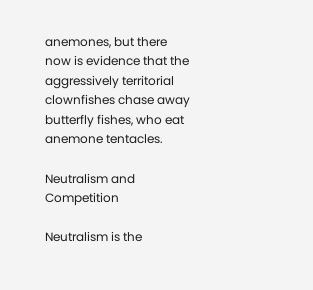anemones, but there now is evidence that the aggressively territorial clownfishes chase away butterfly fishes, who eat anemone tentacles.

Neutralism and Competition

Neutralism is the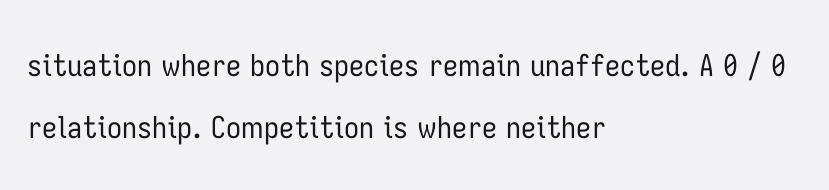situation where both species remain unaffected. A 0 / 0 relationship. Competition is where neither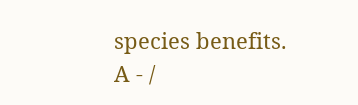species benefits. A - /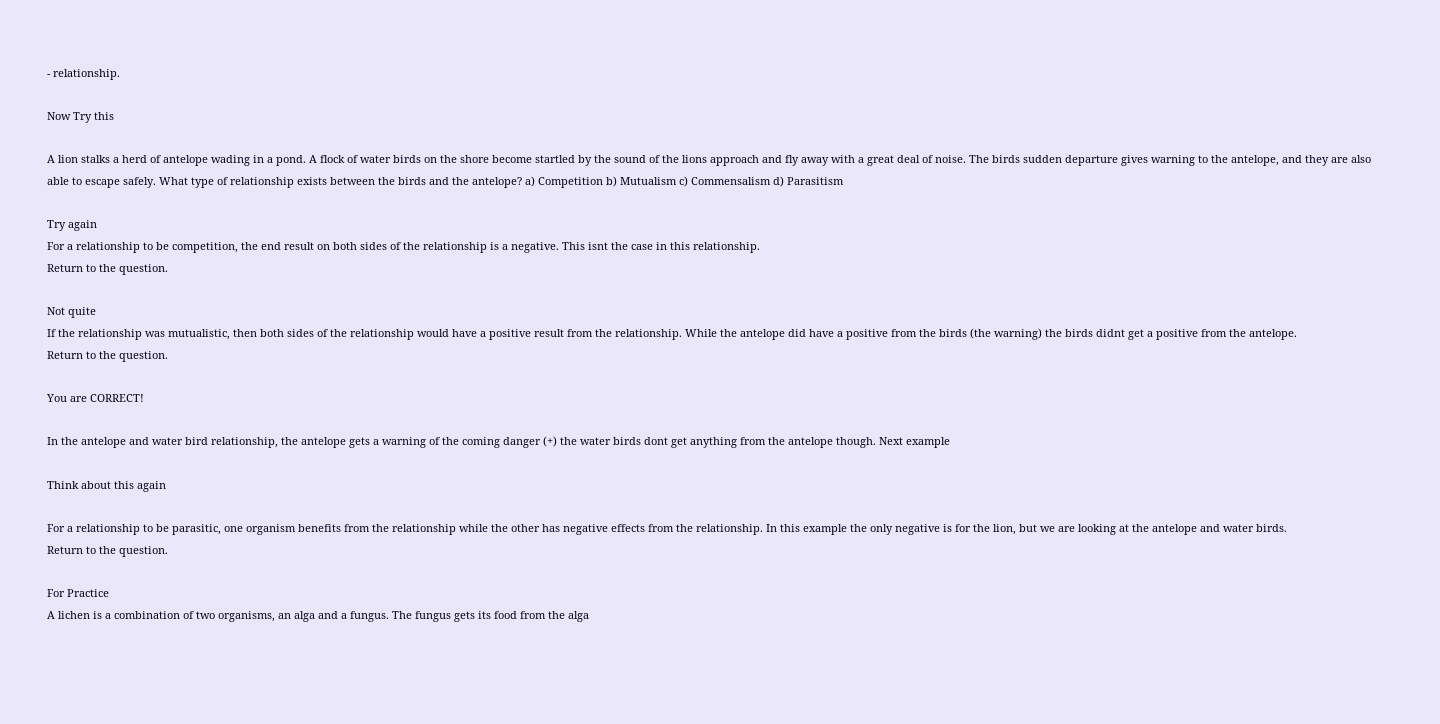- relationship.

Now Try this

A lion stalks a herd of antelope wading in a pond. A flock of water birds on the shore become startled by the sound of the lions approach and fly away with a great deal of noise. The birds sudden departure gives warning to the antelope, and they are also able to escape safely. What type of relationship exists between the birds and the antelope? a) Competition b) Mutualism c) Commensalism d) Parasitism

Try again
For a relationship to be competition, the end result on both sides of the relationship is a negative. This isnt the case in this relationship.
Return to the question.

Not quite
If the relationship was mutualistic, then both sides of the relationship would have a positive result from the relationship. While the antelope did have a positive from the birds (the warning) the birds didnt get a positive from the antelope.
Return to the question.

You are CORRECT!

In the antelope and water bird relationship, the antelope gets a warning of the coming danger (+) the water birds dont get anything from the antelope though. Next example

Think about this again

For a relationship to be parasitic, one organism benefits from the relationship while the other has negative effects from the relationship. In this example the only negative is for the lion, but we are looking at the antelope and water birds.
Return to the question.

For Practice
A lichen is a combination of two organisms, an alga and a fungus. The fungus gets its food from the alga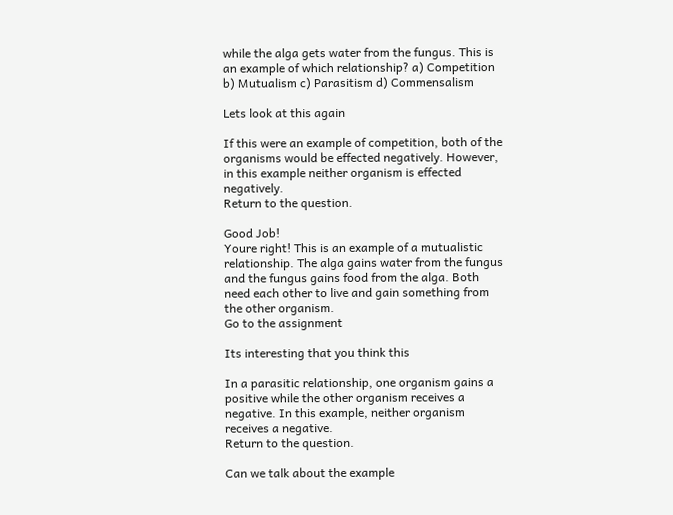while the alga gets water from the fungus. This is an example of which relationship? a) Competition b) Mutualism c) Parasitism d) Commensalism

Lets look at this again

If this were an example of competition, both of the organisms would be effected negatively. However, in this example neither organism is effected negatively.
Return to the question.

Good Job!
Youre right! This is an example of a mutualistic relationship. The alga gains water from the fungus and the fungus gains food from the alga. Both need each other to live and gain something from the other organism.
Go to the assignment

Its interesting that you think this

In a parasitic relationship, one organism gains a positive while the other organism receives a negative. In this example, neither organism receives a negative.
Return to the question.

Can we talk about the example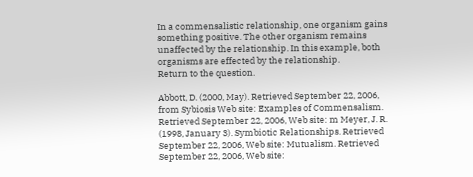In a commensalistic relationship, one organism gains something positive. The other organism remains unaffected by the relationship. In this example, both organisms are effected by the relationship.
Return to the question.

Abbott, D. (2000, May). Retrieved September 22, 2006, from Sybiosis Web site: Examples of Commensalism. Retrieved September 22, 2006, Web site: m Meyer, J. R. (1998, January 3). Symbiotic Relationships. Retrieved September 22, 2006, Web site: Mutualism. Retrieved September 22, 2006, Web site: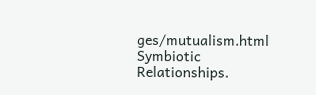ges/mutualism.html Symbiotic Relationships.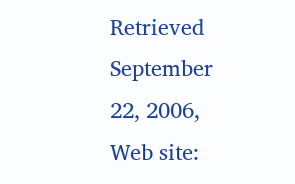Retrieved September 22, 2006, Web site: